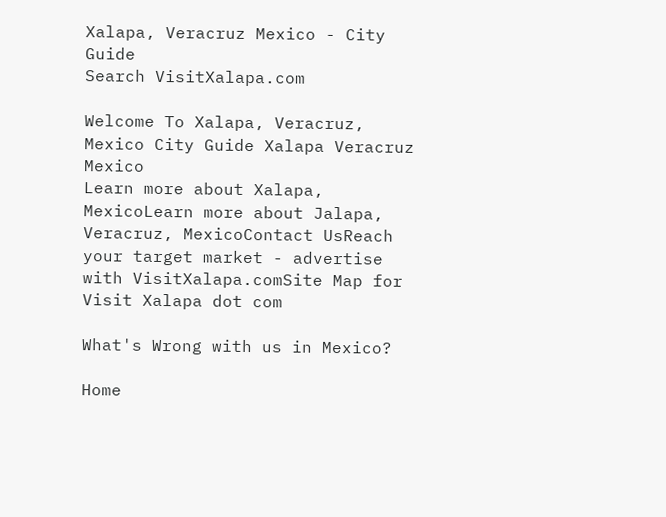Xalapa, Veracruz Mexico - City Guide
Search VisitXalapa.com

Welcome To Xalapa, Veracruz, Mexico City Guide Xalapa Veracruz Mexico
Learn more about Xalapa, MexicoLearn more about Jalapa, Veracruz, MexicoContact UsReach your target market - advertise with VisitXalapa.comSite Map for Visit Xalapa dot com

What's Wrong with us in Mexico?

Home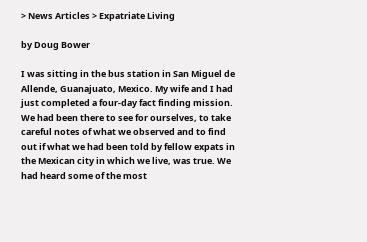> News Articles > Expatriate Living

by Doug Bower

I was sitting in the bus station in San Miguel de Allende, Guanajuato, Mexico. My wife and I had just completed a four-day fact finding mission. We had been there to see for ourselves, to take careful notes of what we observed and to find out if what we had been told by fellow expats in the Mexican city in which we live, was true. We had heard some of the most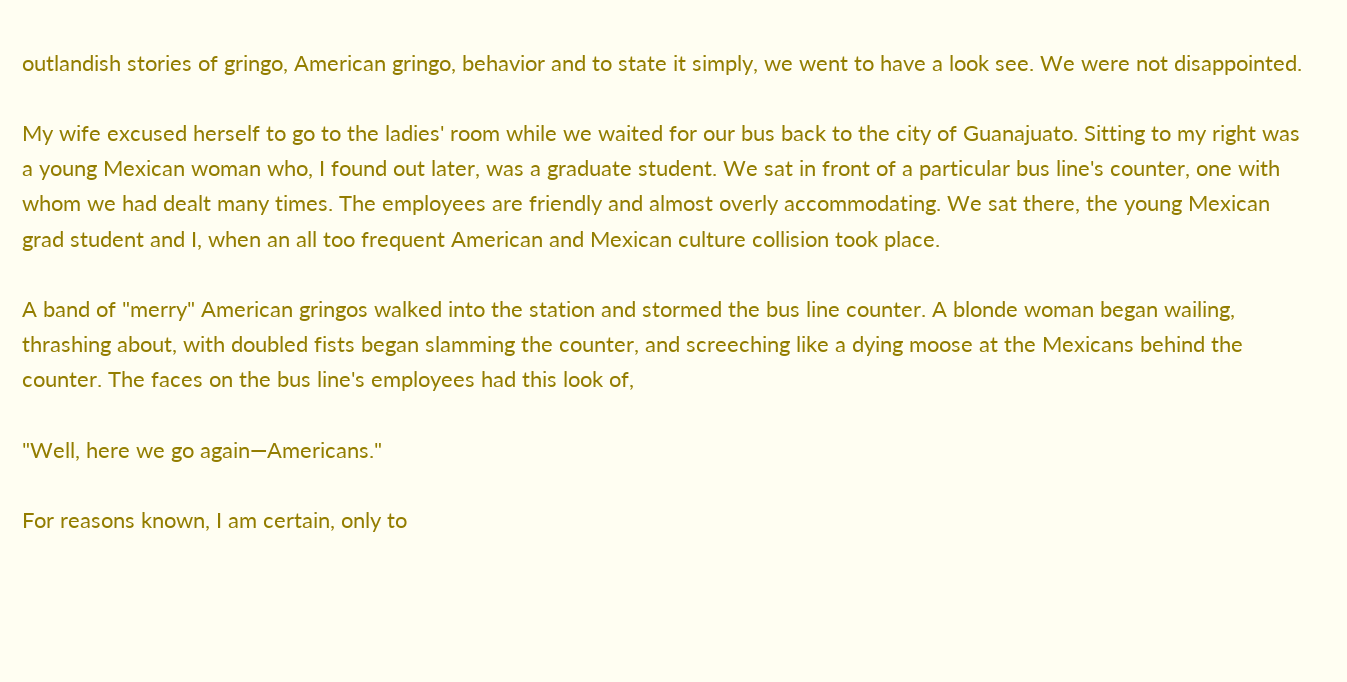outlandish stories of gringo, American gringo, behavior and to state it simply, we went to have a look see. We were not disappointed.

My wife excused herself to go to the ladies' room while we waited for our bus back to the city of Guanajuato. Sitting to my right was a young Mexican woman who, I found out later, was a graduate student. We sat in front of a particular bus line's counter, one with whom we had dealt many times. The employees are friendly and almost overly accommodating. We sat there, the young Mexican grad student and I, when an all too frequent American and Mexican culture collision took place.

A band of "merry" American gringos walked into the station and stormed the bus line counter. A blonde woman began wailing, thrashing about, with doubled fists began slamming the counter, and screeching like a dying moose at the Mexicans behind the counter. The faces on the bus line's employees had this look of,

"Well, here we go again—Americans."

For reasons known, I am certain, only to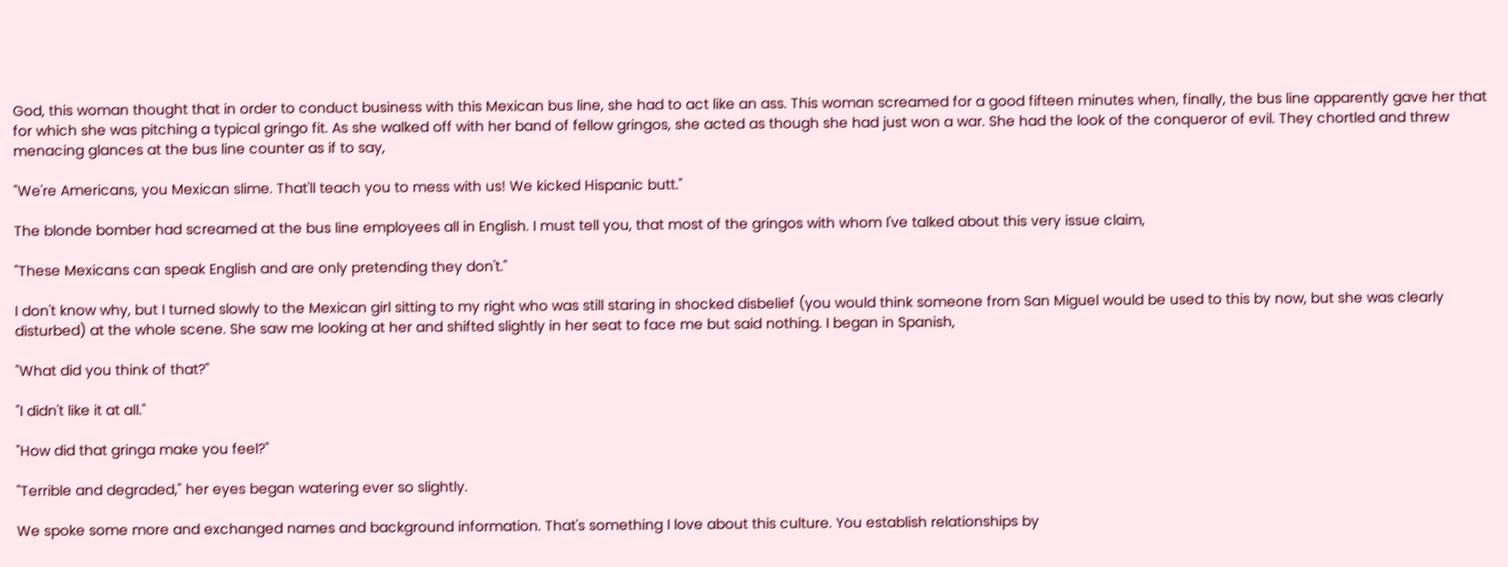God, this woman thought that in order to conduct business with this Mexican bus line, she had to act like an ass. This woman screamed for a good fifteen minutes when, finally, the bus line apparently gave her that for which she was pitching a typical gringo fit. As she walked off with her band of fellow gringos, she acted as though she had just won a war. She had the look of the conqueror of evil. They chortled and threw menacing glances at the bus line counter as if to say,

"We're Americans, you Mexican slime. That'll teach you to mess with us! We kicked Hispanic butt."

The blonde bomber had screamed at the bus line employees all in English. I must tell you, that most of the gringos with whom I've talked about this very issue claim,

"These Mexicans can speak English and are only pretending they don't."

I don't know why, but I turned slowly to the Mexican girl sitting to my right who was still staring in shocked disbelief (you would think someone from San Miguel would be used to this by now, but she was clearly disturbed) at the whole scene. She saw me looking at her and shifted slightly in her seat to face me but said nothing. I began in Spanish,

"What did you think of that?"

"I didn't like it at all."

"How did that gringa make you feel?"

"Terrible and degraded," her eyes began watering ever so slightly.

We spoke some more and exchanged names and background information. That's something I love about this culture. You establish relationships by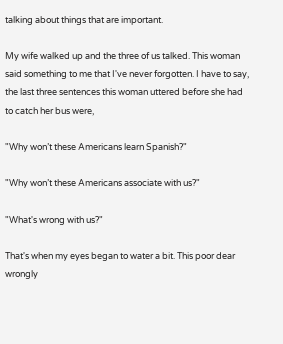talking about things that are important.

My wife walked up and the three of us talked. This woman said something to me that I've never forgotten. I have to say, the last three sentences this woman uttered before she had to catch her bus were,

"Why won’t these Americans learn Spanish?"

"Why won’t these Americans associate with us?"

"What's wrong with us?"

That's when my eyes began to water a bit. This poor dear wrongly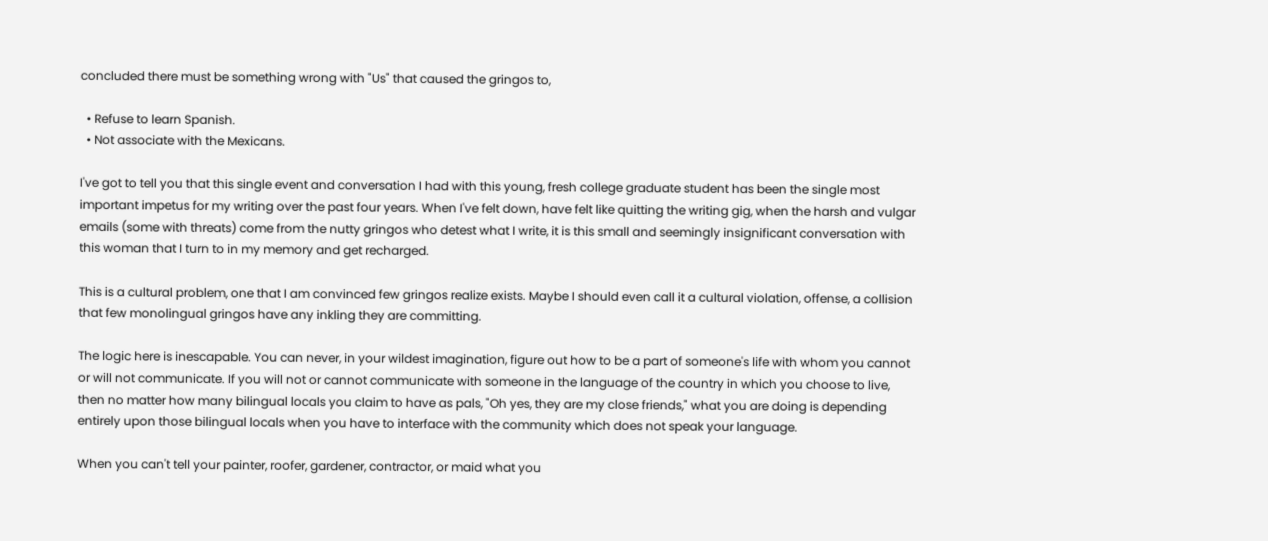concluded there must be something wrong with "Us" that caused the gringos to,

  • Refuse to learn Spanish.
  • Not associate with the Mexicans.

I've got to tell you that this single event and conversation I had with this young, fresh college graduate student has been the single most important impetus for my writing over the past four years. When I've felt down, have felt like quitting the writing gig, when the harsh and vulgar emails (some with threats) come from the nutty gringos who detest what I write, it is this small and seemingly insignificant conversation with this woman that I turn to in my memory and get recharged.

This is a cultural problem, one that I am convinced few gringos realize exists. Maybe I should even call it a cultural violation, offense, a collision that few monolingual gringos have any inkling they are committing.

The logic here is inescapable. You can never, in your wildest imagination, figure out how to be a part of someone's life with whom you cannot or will not communicate. If you will not or cannot communicate with someone in the language of the country in which you choose to live, then no matter how many bilingual locals you claim to have as pals, "Oh yes, they are my close friends," what you are doing is depending entirely upon those bilingual locals when you have to interface with the community which does not speak your language.

When you can't tell your painter, roofer, gardener, contractor, or maid what you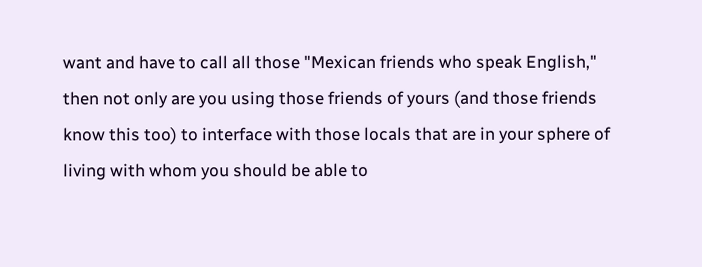want and have to call all those "Mexican friends who speak English," then not only are you using those friends of yours (and those friends know this too) to interface with those locals that are in your sphere of living with whom you should be able to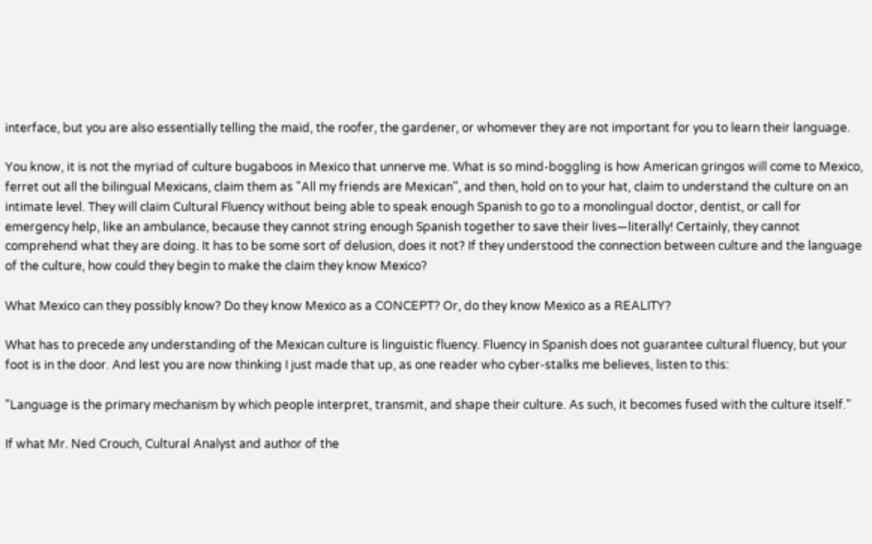interface, but you are also essentially telling the maid, the roofer, the gardener, or whomever they are not important for you to learn their language.

You know, it is not the myriad of culture bugaboos in Mexico that unnerve me. What is so mind-boggling is how American gringos will come to Mexico, ferret out all the bilingual Mexicans, claim them as "All my friends are Mexican", and then, hold on to your hat, claim to understand the culture on an intimate level. They will claim Cultural Fluency without being able to speak enough Spanish to go to a monolingual doctor, dentist, or call for emergency help, like an ambulance, because they cannot string enough Spanish together to save their lives—literally! Certainly, they cannot comprehend what they are doing. It has to be some sort of delusion, does it not? If they understood the connection between culture and the language of the culture, how could they begin to make the claim they know Mexico?

What Mexico can they possibly know? Do they know Mexico as a CONCEPT? Or, do they know Mexico as a REALITY?

What has to precede any understanding of the Mexican culture is linguistic fluency. Fluency in Spanish does not guarantee cultural fluency, but your foot is in the door. And lest you are now thinking I just made that up, as one reader who cyber-stalks me believes, listen to this:

"Language is the primary mechanism by which people interpret, transmit, and shape their culture. As such, it becomes fused with the culture itself."

If what Mr. Ned Crouch, Cultural Analyst and author of the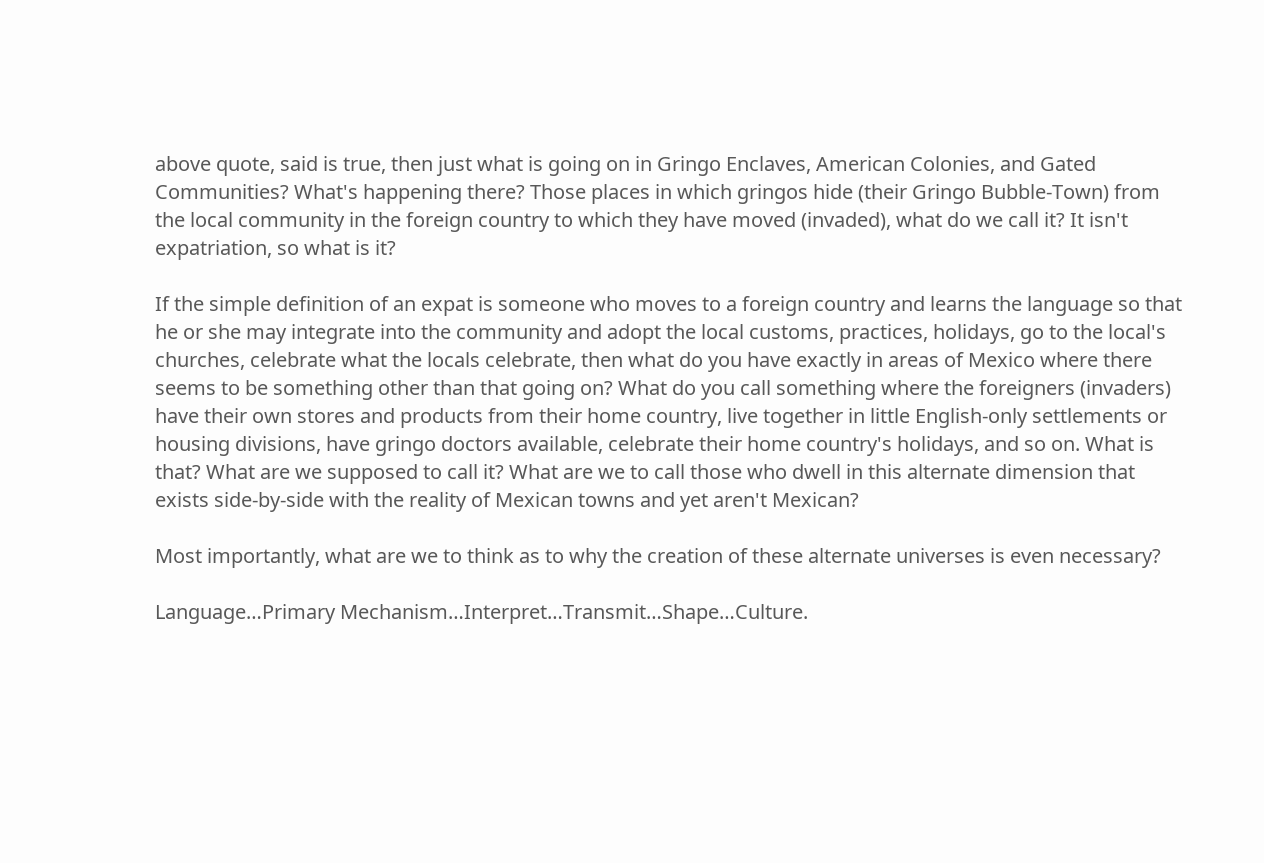above quote, said is true, then just what is going on in Gringo Enclaves, American Colonies, and Gated Communities? What's happening there? Those places in which gringos hide (their Gringo Bubble-Town) from the local community in the foreign country to which they have moved (invaded), what do we call it? It isn't expatriation, so what is it?

If the simple definition of an expat is someone who moves to a foreign country and learns the language so that he or she may integrate into the community and adopt the local customs, practices, holidays, go to the local's churches, celebrate what the locals celebrate, then what do you have exactly in areas of Mexico where there seems to be something other than that going on? What do you call something where the foreigners (invaders) have their own stores and products from their home country, live together in little English-only settlements or housing divisions, have gringo doctors available, celebrate their home country's holidays, and so on. What is that? What are we supposed to call it? What are we to call those who dwell in this alternate dimension that exists side-by-side with the reality of Mexican towns and yet aren't Mexican?

Most importantly, what are we to think as to why the creation of these alternate universes is even necessary?

Language…Primary Mechanism…Interpret…Transmit…Shape…Culture.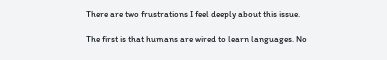There are two frustrations I feel deeply about this issue.

The first is that humans are wired to learn languages. No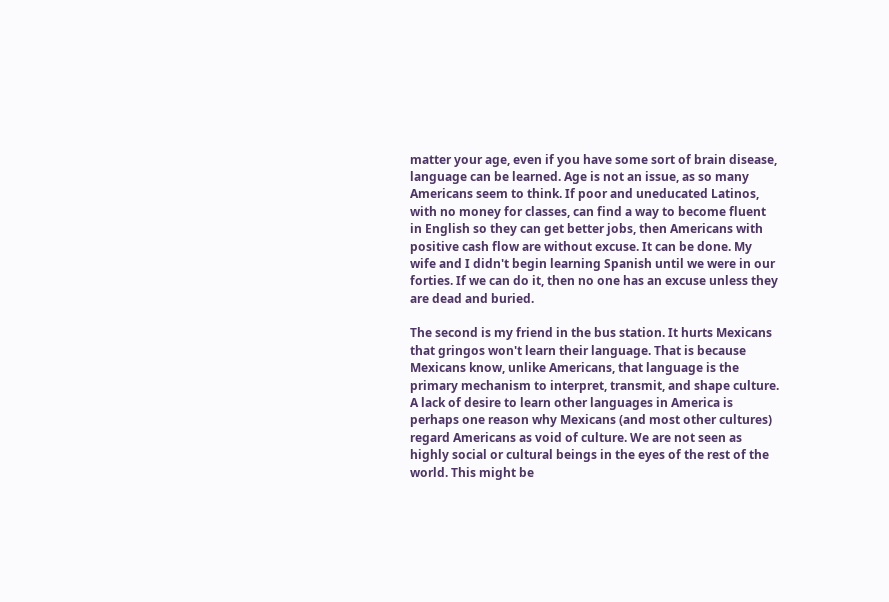matter your age, even if you have some sort of brain disease, language can be learned. Age is not an issue, as so many Americans seem to think. If poor and uneducated Latinos, with no money for classes, can find a way to become fluent in English so they can get better jobs, then Americans with positive cash flow are without excuse. It can be done. My wife and I didn't begin learning Spanish until we were in our forties. If we can do it, then no one has an excuse unless they are dead and buried.

The second is my friend in the bus station. It hurts Mexicans that gringos won't learn their language. That is because Mexicans know, unlike Americans, that language is the primary mechanism to interpret, transmit, and shape culture. A lack of desire to learn other languages in America is perhaps one reason why Mexicans (and most other cultures) regard Americans as void of culture. We are not seen as highly social or cultural beings in the eyes of the rest of the world. This might be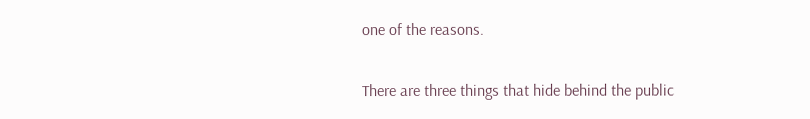one of the reasons.

There are three things that hide behind the public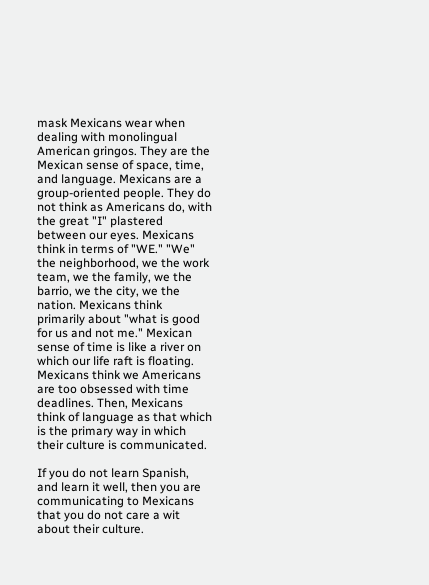mask Mexicans wear when dealing with monolingual American gringos. They are the Mexican sense of space, time, and language. Mexicans are a group-oriented people. They do not think as Americans do, with the great "I" plastered between our eyes. Mexicans think in terms of "WE." "We" the neighborhood, we the work team, we the family, we the barrio, we the city, we the nation. Mexicans think primarily about "what is good for us and not me." Mexican sense of time is like a river on which our life raft is floating. Mexicans think we Americans are too obsessed with time deadlines. Then, Mexicans think of language as that which is the primary way in which their culture is communicated.

If you do not learn Spanish, and learn it well, then you are communicating to Mexicans that you do not care a wit about their culture.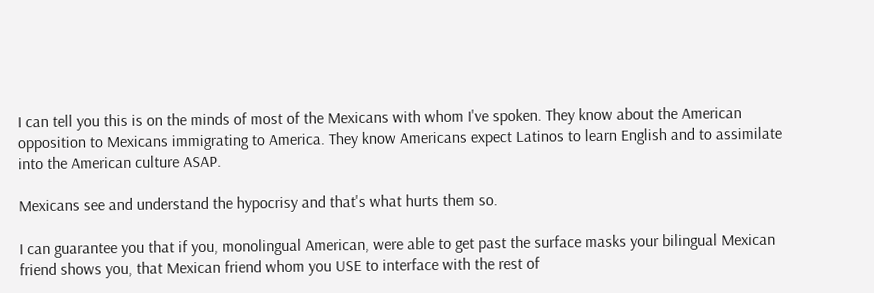I can tell you this is on the minds of most of the Mexicans with whom I've spoken. They know about the American opposition to Mexicans immigrating to America. They know Americans expect Latinos to learn English and to assimilate into the American culture ASAP.

Mexicans see and understand the hypocrisy and that's what hurts them so.

I can guarantee you that if you, monolingual American, were able to get past the surface masks your bilingual Mexican friend shows you, that Mexican friend whom you USE to interface with the rest of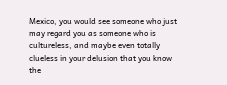Mexico, you would see someone who just may regard you as someone who is cultureless, and maybe even totally clueless in your delusion that you know the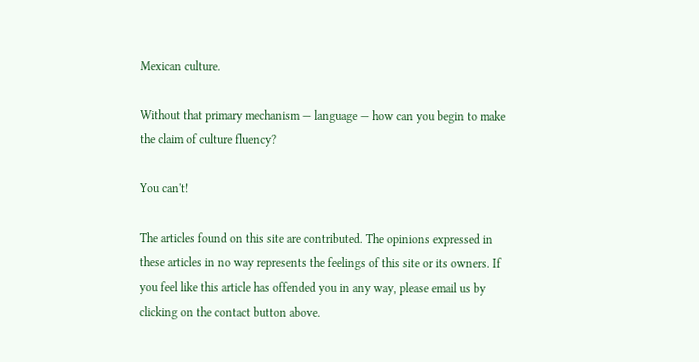Mexican culture.

Without that primary mechanism — language — how can you begin to make the claim of culture fluency?

You can't!

The articles found on this site are contributed. The opinions expressed in these articles in no way represents the feelings of this site or its owners. If you feel like this article has offended you in any way, please email us by clicking on the contact button above.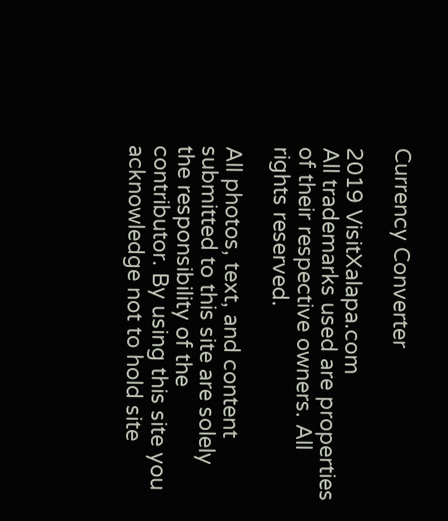Currency Converter

2019 VisitXalapa.com
All trademarks used are properties of their respective owners. All rights reserved.

All photos, text, and content submitted to this site are solely the responsibility of the contributor. By using this site you acknowledge not to hold site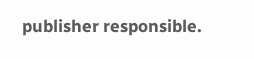publisher responsible.